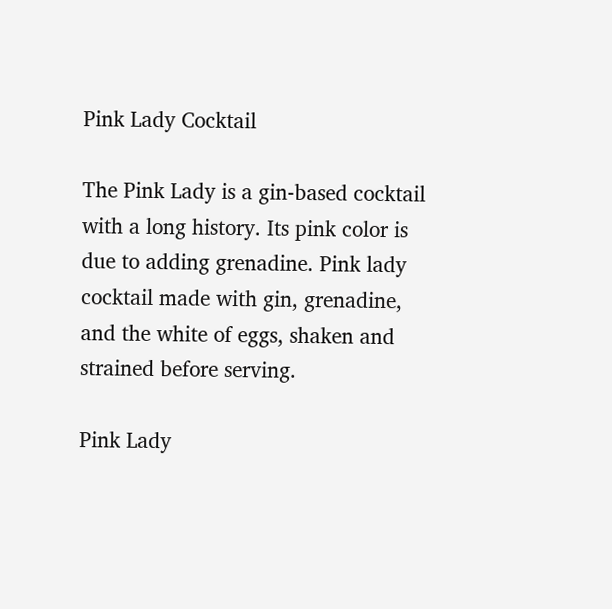Pink Lady Cocktail

The Pink Lady is a gin-based cocktail with a long history. Its pink color is due to adding grenadine. Pink lady cocktail made with gin, grenadine, and the white of eggs, shaken and strained before serving.

Pink Lady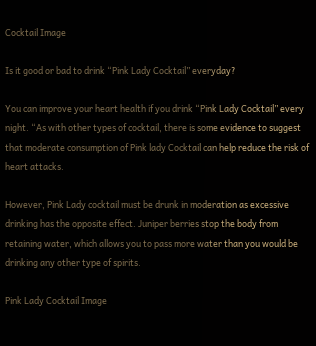Cocktail Image

Is it good or bad to drink “Pink Lady Cocktail” everyday?

You can improve your heart health if you drink “Pink Lady Cocktail” every night. “As with other types of cocktail, there is some evidence to suggest that moderate consumption of Pink lady Cocktail can help reduce the risk of heart attacks.

However, Pink Lady cocktail must be drunk in moderation as excessive drinking has the opposite effect. Juniper berries stop the body from retaining water, which allows you to pass more water than you would be drinking any other type of spirits.

Pink Lady Cocktail Image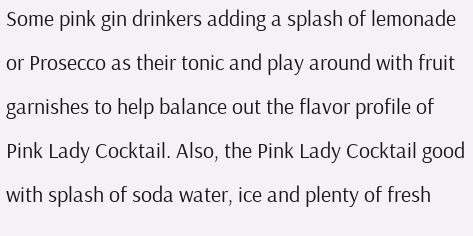Some pink gin drinkers adding a splash of lemonade or Prosecco as their tonic and play around with fruit garnishes to help balance out the flavor profile of Pink Lady Cocktail. Also, the Pink Lady Cocktail good with splash of soda water, ice and plenty of fresh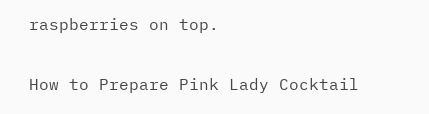raspberries on top.

How to Prepare Pink Lady Cocktail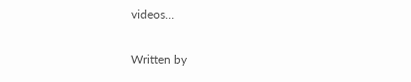videos…

Written by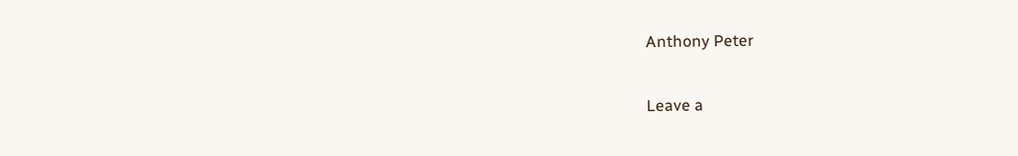Anthony Peter

Leave a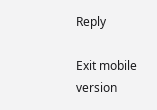Reply

Exit mobile version